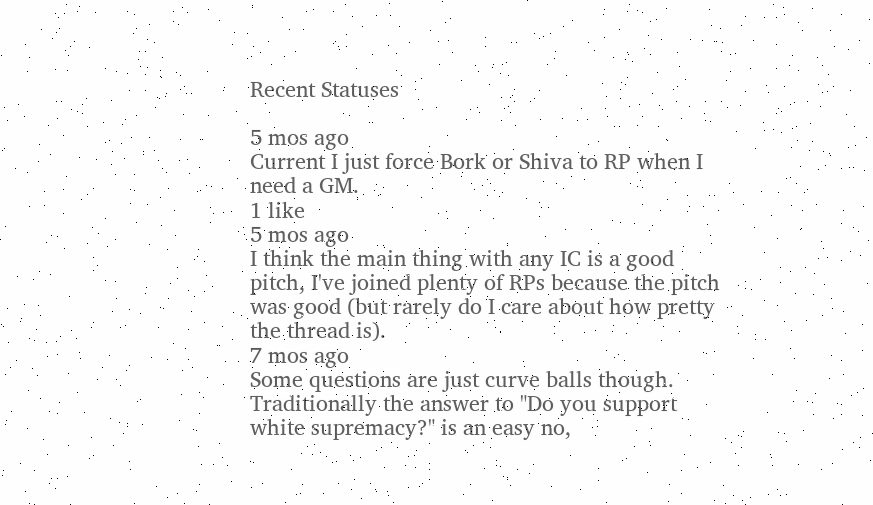Recent Statuses

5 mos ago
Current I just force Bork or Shiva to RP when I need a GM.
1 like
5 mos ago
I think the main thing with any IC is a good pitch, I've joined plenty of RPs because the pitch was good (but rarely do I care about how pretty the thread is).
7 mos ago
Some questions are just curve balls though. Traditionally the answer to "Do you support white supremacy?" is an easy no,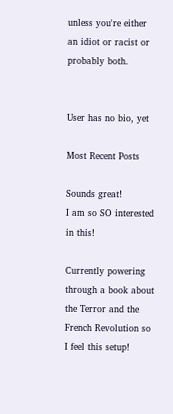unless you're either an idiot or racist or probably both.


User has no bio, yet

Most Recent Posts

Sounds great!
I am so SO interested in this!

Currently powering through a book about the Terror and the French Revolution so I feel this setup!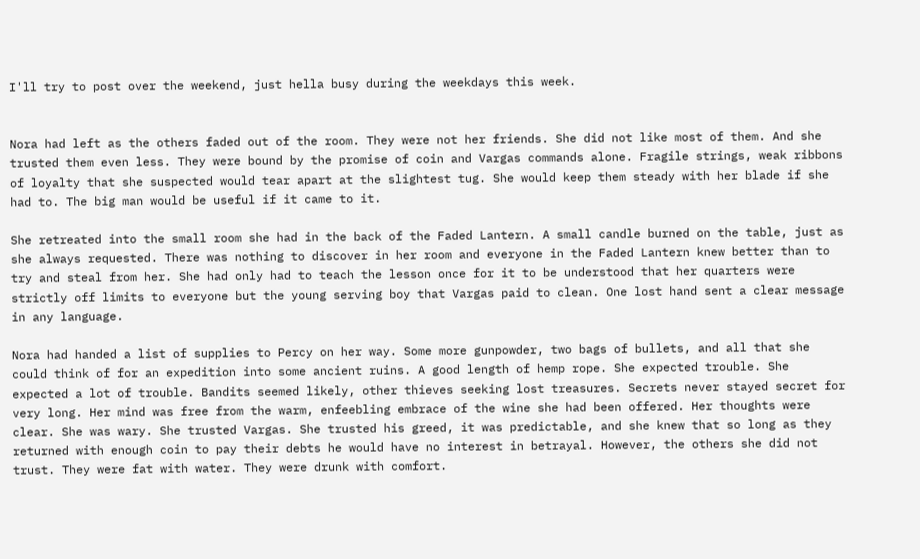I'll try to post over the weekend, just hella busy during the weekdays this week.


Nora had left as the others faded out of the room. They were not her friends. She did not like most of them. And she trusted them even less. They were bound by the promise of coin and Vargas commands alone. Fragile strings, weak ribbons of loyalty that she suspected would tear apart at the slightest tug. She would keep them steady with her blade if she had to. The big man would be useful if it came to it.

She retreated into the small room she had in the back of the Faded Lantern. A small candle burned on the table, just as she always requested. There was nothing to discover in her room and everyone in the Faded Lantern knew better than to try and steal from her. She had only had to teach the lesson once for it to be understood that her quarters were strictly off limits to everyone but the young serving boy that Vargas paid to clean. One lost hand sent a clear message in any language.

Nora had handed a list of supplies to Percy on her way. Some more gunpowder, two bags of bullets, and all that she could think of for an expedition into some ancient ruins. A good length of hemp rope. She expected trouble. She expected a lot of trouble. Bandits seemed likely, other thieves seeking lost treasures. Secrets never stayed secret for very long. Her mind was free from the warm, enfeebling embrace of the wine she had been offered. Her thoughts were clear. She was wary. She trusted Vargas. She trusted his greed, it was predictable, and she knew that so long as they returned with enough coin to pay their debts he would have no interest in betrayal. However, the others she did not trust. They were fat with water. They were drunk with comfort.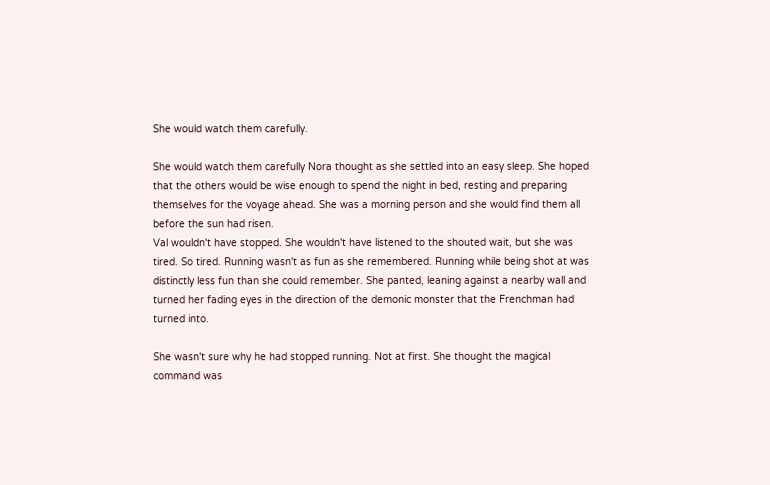She would watch them carefully.

She would watch them carefully Nora thought as she settled into an easy sleep. She hoped that the others would be wise enough to spend the night in bed, resting and preparing themselves for the voyage ahead. She was a morning person and she would find them all before the sun had risen.
Val wouldn't have stopped. She wouldn't have listened to the shouted wait, but she was tired. So tired. Running wasn't as fun as she remembered. Running while being shot at was distinctly less fun than she could remember. She panted, leaning against a nearby wall and turned her fading eyes in the direction of the demonic monster that the Frenchman had turned into.

She wasn't sure why he had stopped running. Not at first. She thought the magical command was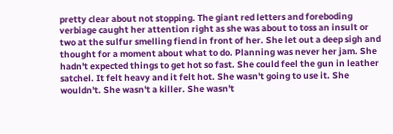pretty clear about not stopping. The giant red letters and foreboding verbiage caught her attention right as she was about to toss an insult or two at the sulfur smelling fiend in front of her. She let out a deep sigh and thought for a moment about what to do. Planning was never her jam. She hadn't expected things to get hot so fast. She could feel the gun in leather satchel. It felt heavy and it felt hot. She wasn't going to use it. She wouldn't. She wasn't a killer. She wasn't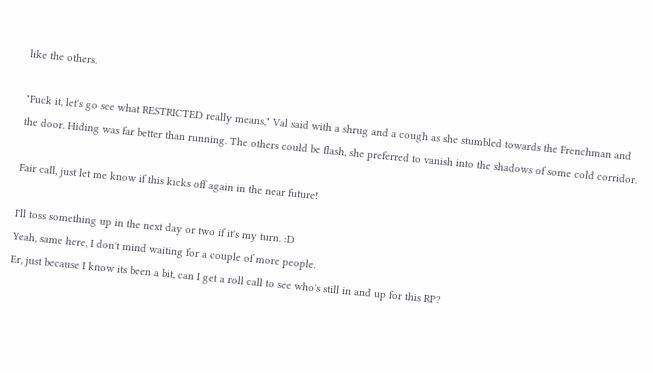like the others.

"Fuck it, let's go see what RESTRICTED really means," Val said with a shrug and a cough as she stumbled towards the Frenchman and the door. Hiding was far better than running. The others could be flash, she preferred to vanish into the shadows of some cold corridor.

Fair call, just let me know if this kicks off again in the near future!

I'll toss something up in the next day or two if it's my turn. :D
Yeah, same here, I don't mind waiting for a couple of more people.
Er, just because I know its been a bit, can I get a roll call to see who's still in and up for this RP?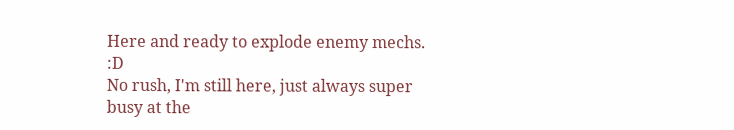Here and ready to explode enemy mechs. :D
No rush, I'm still here, just always super busy at the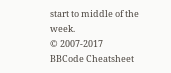start to middle of the week.
© 2007-2017
BBCode Cheatsheet